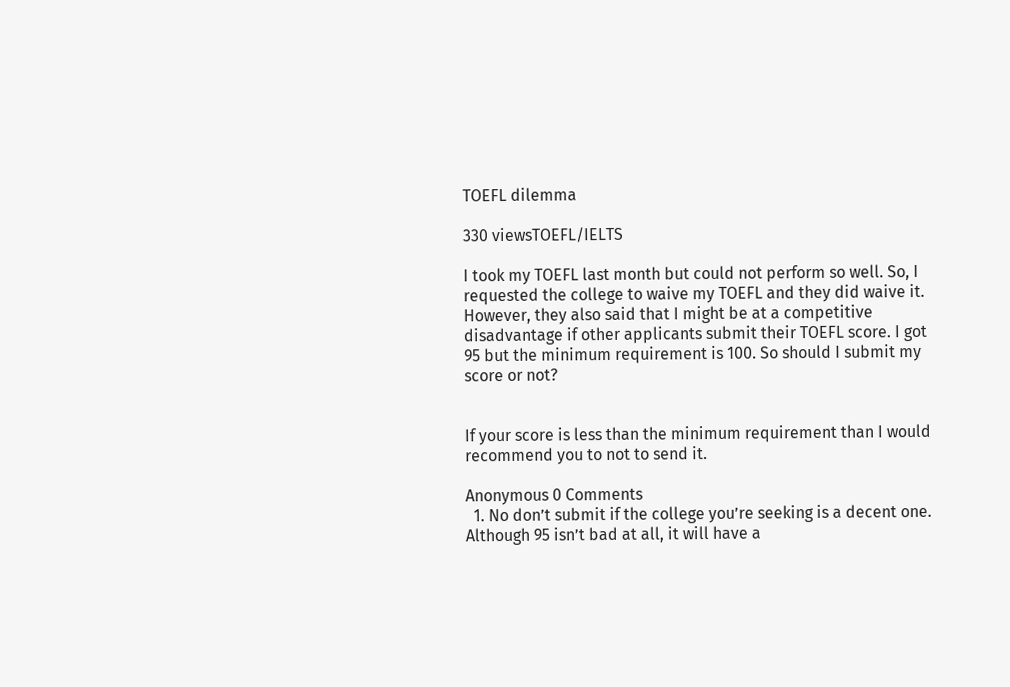TOEFL dilemma

330 viewsTOEFL/IELTS

I took my TOEFL last month but could not perform so well. So, I requested the college to waive my TOEFL and they did waive it. However, they also said that I might be at a competitive disadvantage if other applicants submit their TOEFL score. I got 95 but the minimum requirement is 100. So should I submit my score or not?


If your score is less than the minimum requirement than I would recommend you to not to send it.

Anonymous 0 Comments
  1. No don’t submit if the college you’re seeking is a decent one. Although 95 isn’t bad at all, it will have a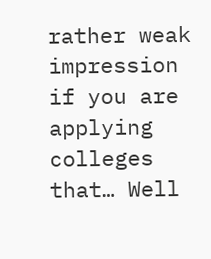rather weak impression if you are applying colleges that… Well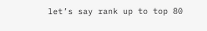let’s say rank up to top 80